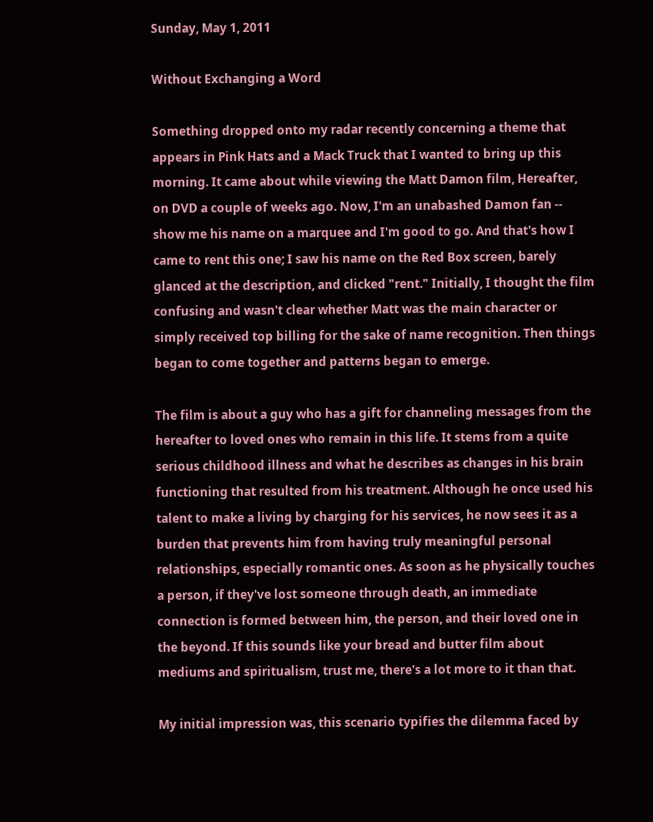Sunday, May 1, 2011

Without Exchanging a Word

Something dropped onto my radar recently concerning a theme that appears in Pink Hats and a Mack Truck that I wanted to bring up this morning. It came about while viewing the Matt Damon film, Hereafter, on DVD a couple of weeks ago. Now, I'm an unabashed Damon fan -- show me his name on a marquee and I'm good to go. And that's how I came to rent this one; I saw his name on the Red Box screen, barely glanced at the description, and clicked "rent." Initially, I thought the film confusing and wasn't clear whether Matt was the main character or simply received top billing for the sake of name recognition. Then things began to come together and patterns began to emerge.

The film is about a guy who has a gift for channeling messages from the hereafter to loved ones who remain in this life. It stems from a quite serious childhood illness and what he describes as changes in his brain functioning that resulted from his treatment. Although he once used his talent to make a living by charging for his services, he now sees it as a burden that prevents him from having truly meaningful personal relationships, especially romantic ones. As soon as he physically touches a person, if they've lost someone through death, an immediate connection is formed between him, the person, and their loved one in the beyond. If this sounds like your bread and butter film about mediums and spiritualism, trust me, there's a lot more to it than that.

My initial impression was, this scenario typifies the dilemma faced by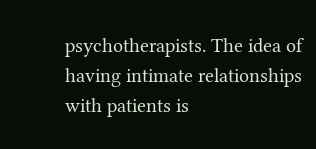psychotherapists. The idea of having intimate relationships with patients is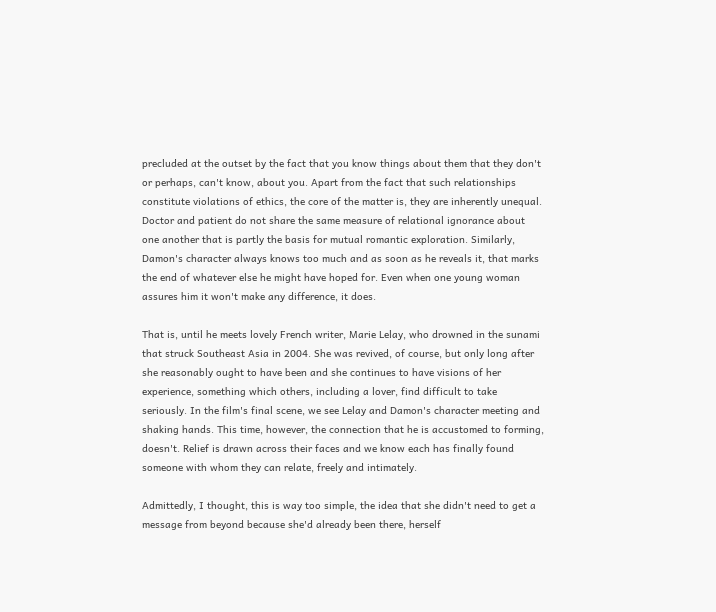precluded at the outset by the fact that you know things about them that they don't or perhaps, can't know, about you. Apart from the fact that such relationships constitute violations of ethics, the core of the matter is, they are inherently unequal. Doctor and patient do not share the same measure of relational ignorance about one another that is partly the basis for mutual romantic exploration. Similarly, Damon's character always knows too much and as soon as he reveals it, that marks the end of whatever else he might have hoped for. Even when one young woman assures him it won't make any difference, it does.

That is, until he meets lovely French writer, Marie Lelay, who drowned in the sunami that struck Southeast Asia in 2004. She was revived, of course, but only long after she reasonably ought to have been and she continues to have visions of her experience, something which others, including a lover, find difficult to take seriously. In the film's final scene, we see Lelay and Damon's character meeting and shaking hands. This time, however, the connection that he is accustomed to forming, doesn't. Relief is drawn across their faces and we know each has finally found someone with whom they can relate, freely and intimately.

Admittedly, I thought, this is way too simple, the idea that she didn't need to get a message from beyond because she'd already been there, herself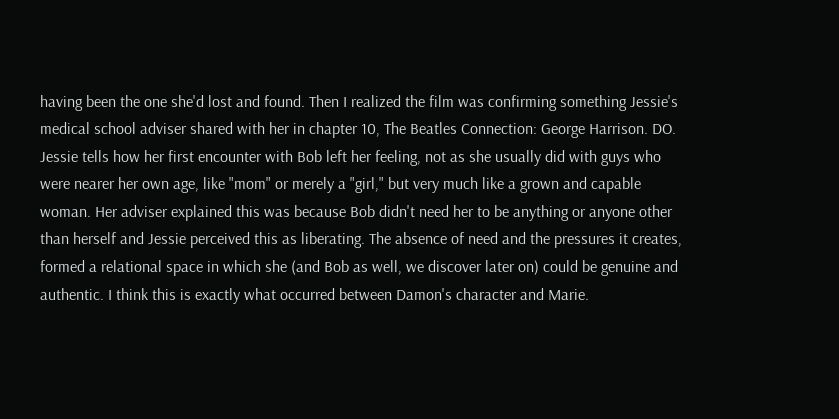having been the one she'd lost and found. Then I realized the film was confirming something Jessie's medical school adviser shared with her in chapter 10, The Beatles Connection: George Harrison. DO. Jessie tells how her first encounter with Bob left her feeling, not as she usually did with guys who were nearer her own age, like "mom" or merely a "girl," but very much like a grown and capable woman. Her adviser explained this was because Bob didn't need her to be anything or anyone other than herself and Jessie perceived this as liberating. The absence of need and the pressures it creates, formed a relational space in which she (and Bob as well, we discover later on) could be genuine and authentic. I think this is exactly what occurred between Damon's character and Marie.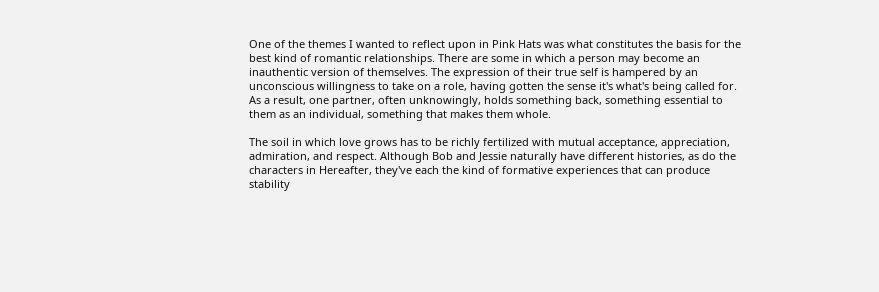One of the themes I wanted to reflect upon in Pink Hats was what constitutes the basis for the best kind of romantic relationships. There are some in which a person may become an inauthentic version of themselves. The expression of their true self is hampered by an unconscious willingness to take on a role, having gotten the sense it's what's being called for. As a result, one partner, often unknowingly, holds something back, something essential to them as an individual, something that makes them whole.

The soil in which love grows has to be richly fertilized with mutual acceptance, appreciation, admiration, and respect. Although Bob and Jessie naturally have different histories, as do the characters in Hereafter, they've each the kind of formative experiences that can produce stability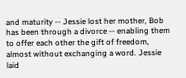and maturity -- Jessie lost her mother, Bob has been through a divorce -- enabling them to offer each other the gift of freedom, almost without exchanging a word. Jessie laid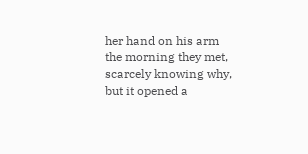her hand on his arm the morning they met, scarcely knowing why, but it opened a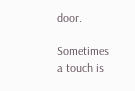door.

Sometimes a touch is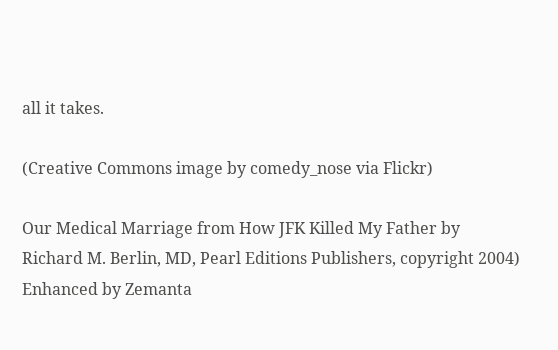all it takes.

(Creative Commons image by comedy_nose via Flickr)

Our Medical Marriage from How JFK Killed My Father by Richard M. Berlin, MD, Pearl Editions Publishers, copyright 2004)
Enhanced by Zemanta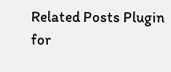Related Posts Plugin for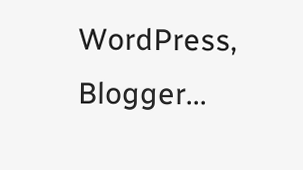WordPress, Blogger...